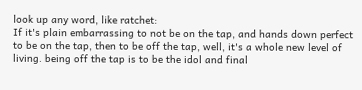look up any word, like ratchet:
If it's plain embarrassing to not be on the tap, and hands down perfect to be on the tap, then to be off the tap, well, it's a whole new level of living. being off the tap is to be the idol and final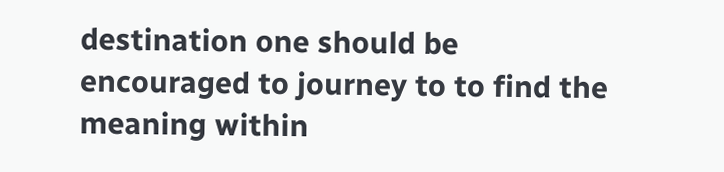destination one should be encouraged to journey to to find the meaning within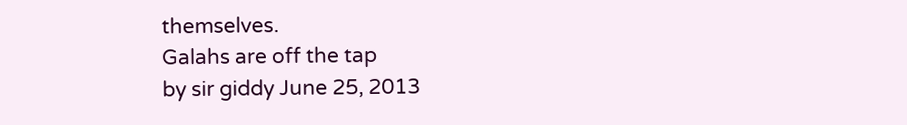themselves.
Galahs are off the tap
by sir giddy June 25, 2013